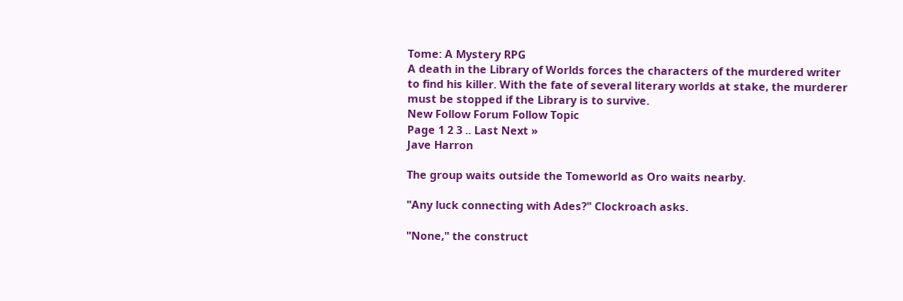Tome: A Mystery RPG
A death in the Library of Worlds forces the characters of the murdered writer to find his killer. With the fate of several literary worlds at stake, the murderer must be stopped if the Library is to survive.
New Follow Forum Follow Topic
Page 1 2 3 .. Last Next »
Jave Harron

The group waits outside the Tomeworld as Oro waits nearby.

"Any luck connecting with Ades?" Clockroach asks.

"None," the construct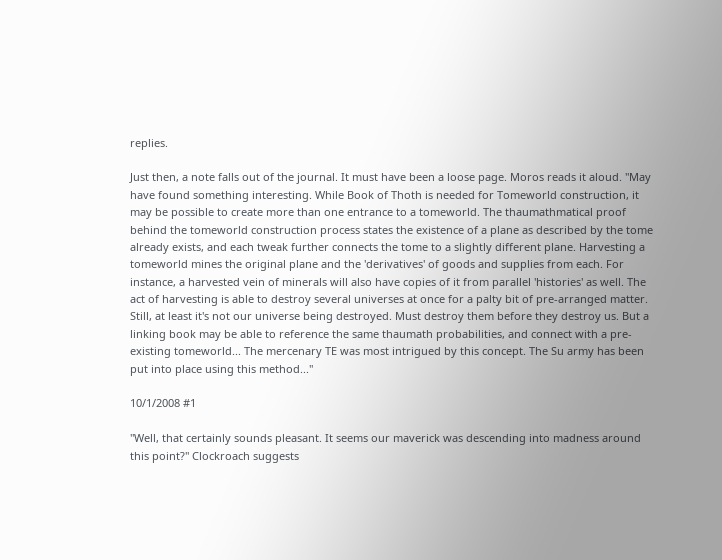replies.

Just then, a note falls out of the journal. It must have been a loose page. Moros reads it aloud. "May have found something interesting. While Book of Thoth is needed for Tomeworld construction, it may be possible to create more than one entrance to a tomeworld. The thaumathmatical proof behind the tomeworld construction process states the existence of a plane as described by the tome already exists, and each tweak further connects the tome to a slightly different plane. Harvesting a tomeworld mines the original plane and the 'derivatives' of goods and supplies from each. For instance, a harvested vein of minerals will also have copies of it from parallel 'histories' as well. The act of harvesting is able to destroy several universes at once for a palty bit of pre-arranged matter. Still, at least it's not our universe being destroyed. Must destroy them before they destroy us. But a linking book may be able to reference the same thaumath probabilities, and connect with a pre-existing tomeworld... The mercenary TE was most intrigued by this concept. The Su army has been put into place using this method..."

10/1/2008 #1

"Well, that certainly sounds pleasant. It seems our maverick was descending into madness around this point?" Clockroach suggests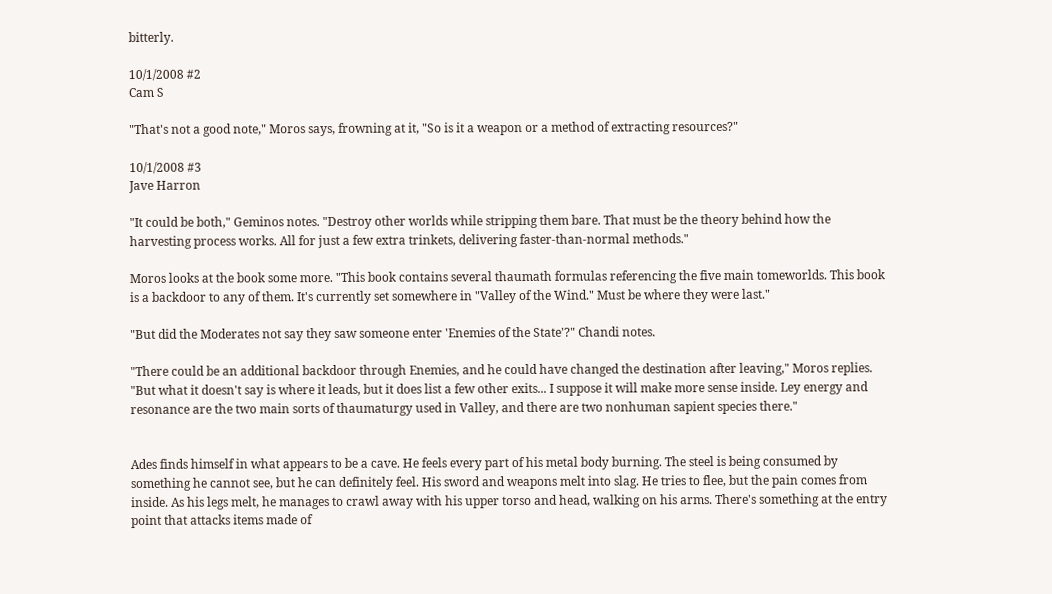bitterly.

10/1/2008 #2
Cam S

"That's not a good note," Moros says, frowning at it, "So is it a weapon or a method of extracting resources?"

10/1/2008 #3
Jave Harron

"It could be both," Geminos notes. "Destroy other worlds while stripping them bare. That must be the theory behind how the harvesting process works. All for just a few extra trinkets, delivering faster-than-normal methods."

Moros looks at the book some more. "This book contains several thaumath formulas referencing the five main tomeworlds. This book is a backdoor to any of them. It's currently set somewhere in "Valley of the Wind." Must be where they were last."

"But did the Moderates not say they saw someone enter 'Enemies of the State'?" Chandi notes.

"There could be an additional backdoor through Enemies, and he could have changed the destination after leaving," Moros replies. "But what it doesn't say is where it leads, but it does list a few other exits... I suppose it will make more sense inside. Ley energy and resonance are the two main sorts of thaumaturgy used in Valley, and there are two nonhuman sapient species there."


Ades finds himself in what appears to be a cave. He feels every part of his metal body burning. The steel is being consumed by something he cannot see, but he can definitely feel. His sword and weapons melt into slag. He tries to flee, but the pain comes from inside. As his legs melt, he manages to crawl away with his upper torso and head, walking on his arms. There's something at the entry point that attacks items made of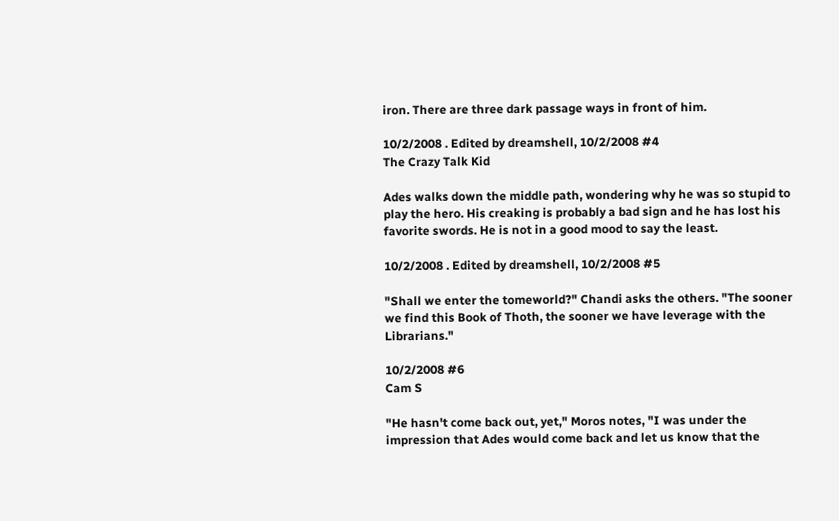iron. There are three dark passage ways in front of him.

10/2/2008 . Edited by dreamshell, 10/2/2008 #4
The Crazy Talk Kid

Ades walks down the middle path, wondering why he was so stupid to play the hero. His creaking is probably a bad sign and he has lost his favorite swords. He is not in a good mood to say the least.

10/2/2008 . Edited by dreamshell, 10/2/2008 #5

"Shall we enter the tomeworld?" Chandi asks the others. "The sooner we find this Book of Thoth, the sooner we have leverage with the Librarians."

10/2/2008 #6
Cam S

"He hasn't come back out, yet," Moros notes, "I was under the impression that Ades would come back and let us know that the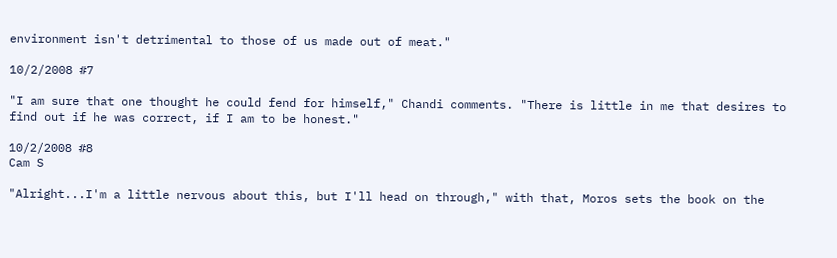environment isn't detrimental to those of us made out of meat."

10/2/2008 #7

"I am sure that one thought he could fend for himself," Chandi comments. "There is little in me that desires to find out if he was correct, if I am to be honest."

10/2/2008 #8
Cam S

"Alright...I'm a little nervous about this, but I'll head on through," with that, Moros sets the book on the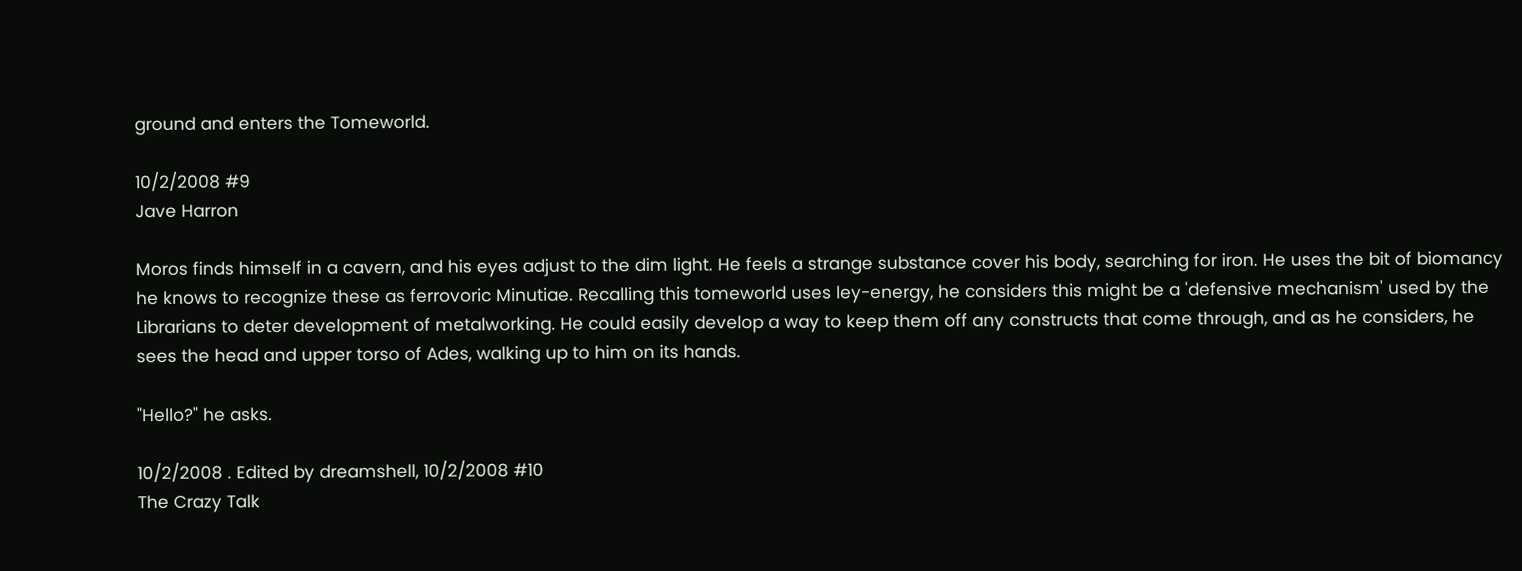ground and enters the Tomeworld.

10/2/2008 #9
Jave Harron

Moros finds himself in a cavern, and his eyes adjust to the dim light. He feels a strange substance cover his body, searching for iron. He uses the bit of biomancy he knows to recognize these as ferrovoric Minutiae. Recalling this tomeworld uses ley-energy, he considers this might be a 'defensive mechanism' used by the Librarians to deter development of metalworking. He could easily develop a way to keep them off any constructs that come through, and as he considers, he sees the head and upper torso of Ades, walking up to him on its hands.

"Hello?" he asks.

10/2/2008 . Edited by dreamshell, 10/2/2008 #10
The Crazy Talk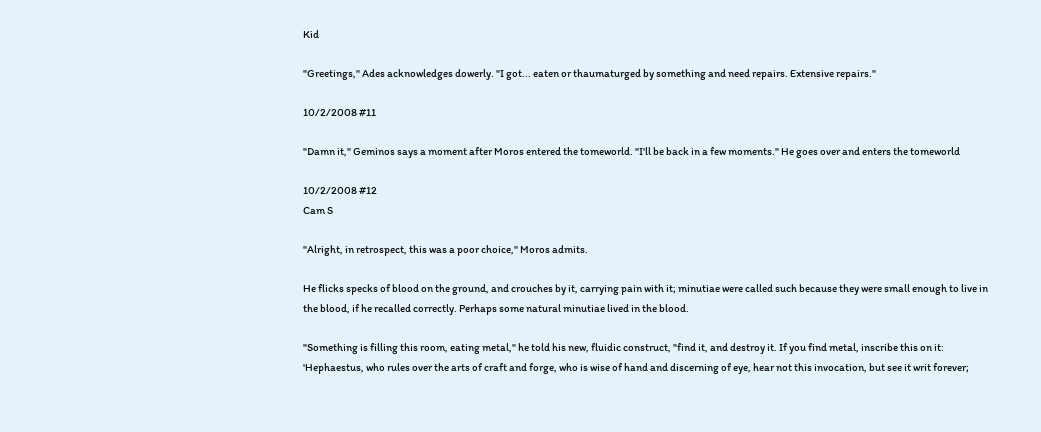Kid

"Greetings," Ades acknowledges dowerly. "I got... eaten or thaumaturged by something and need repairs. Extensive repairs."

10/2/2008 #11

"Damn it," Geminos says a moment after Moros entered the tomeworld. "I'll be back in a few moments." He goes over and enters the tomeworld

10/2/2008 #12
Cam S

"Alright, in retrospect, this was a poor choice," Moros admits.

He flicks specks of blood on the ground, and crouches by it, carrying pain with it; minutiae were called such because they were small enough to live in the blood, if he recalled correctly. Perhaps some natural minutiae lived in the blood.

"Something is filling this room, eating metal," he told his new, fluidic construct, "find it, and destroy it. If you find metal, inscribe this on it: 'Hephaestus, who rules over the arts of craft and forge, who is wise of hand and discerning of eye, hear not this invocation, but see it writ forever;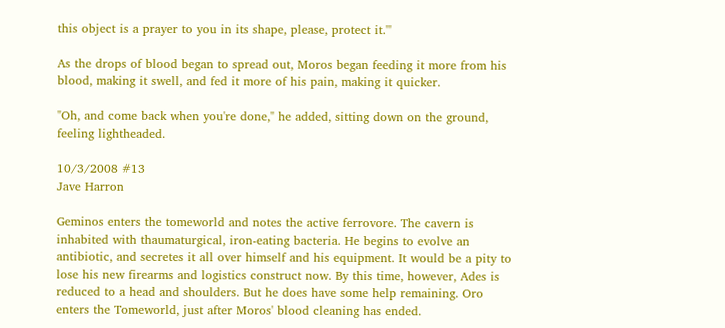this object is a prayer to you in its shape, please, protect it.'"

As the drops of blood began to spread out, Moros began feeding it more from his blood, making it swell, and fed it more of his pain, making it quicker.

"Oh, and come back when you're done," he added, sitting down on the ground, feeling lightheaded.

10/3/2008 #13
Jave Harron

Geminos enters the tomeworld and notes the active ferrovore. The cavern is inhabited with thaumaturgical, iron-eating bacteria. He begins to evolve an antibiotic, and secretes it all over himself and his equipment. It would be a pity to lose his new firearms and logistics construct now. By this time, however, Ades is reduced to a head and shoulders. But he does have some help remaining. Oro enters the Tomeworld, just after Moros' blood cleaning has ended.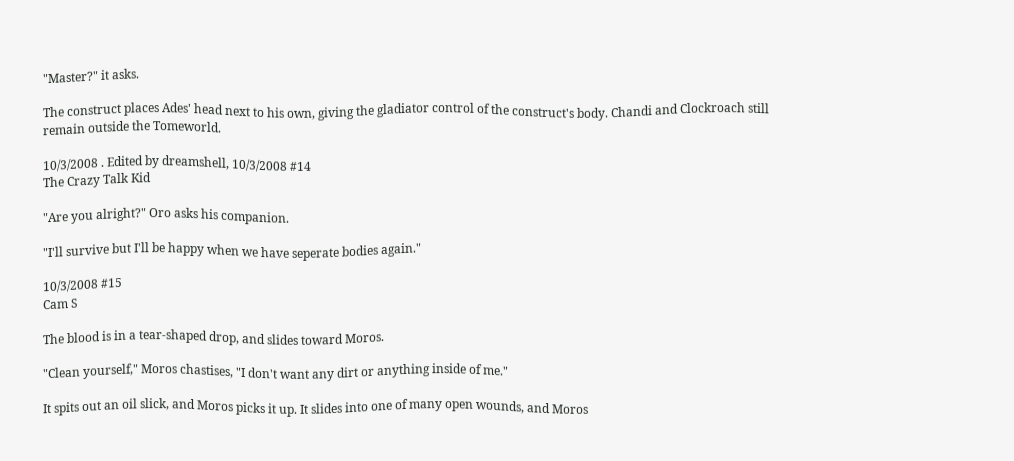"Master?" it asks.

The construct places Ades' head next to his own, giving the gladiator control of the construct's body. Chandi and Clockroach still remain outside the Tomeworld.

10/3/2008 . Edited by dreamshell, 10/3/2008 #14
The Crazy Talk Kid

"Are you alright?" Oro asks his companion.

"I'll survive but I'll be happy when we have seperate bodies again."

10/3/2008 #15
Cam S

The blood is in a tear-shaped drop, and slides toward Moros.

"Clean yourself," Moros chastises, "I don't want any dirt or anything inside of me."

It spits out an oil slick, and Moros picks it up. It slides into one of many open wounds, and Moros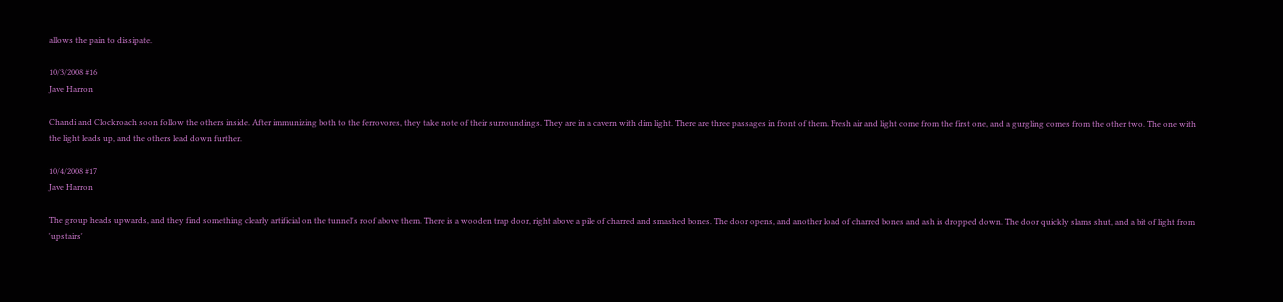allows the pain to dissipate.

10/3/2008 #16
Jave Harron

Chandi and Clockroach soon follow the others inside. After immunizing both to the ferrovores, they take note of their surroundings. They are in a cavern with dim light. There are three passages in front of them. Fresh air and light come from the first one, and a gurgling comes from the other two. The one with the light leads up, and the others lead down further.

10/4/2008 #17
Jave Harron

The group heads upwards, and they find something clearly artificial on the tunnel's roof above them. There is a wooden trap door, right above a pile of charred and smashed bones. The door opens, and another load of charred bones and ash is dropped down. The door quickly slams shut, and a bit of light from 'upstairs'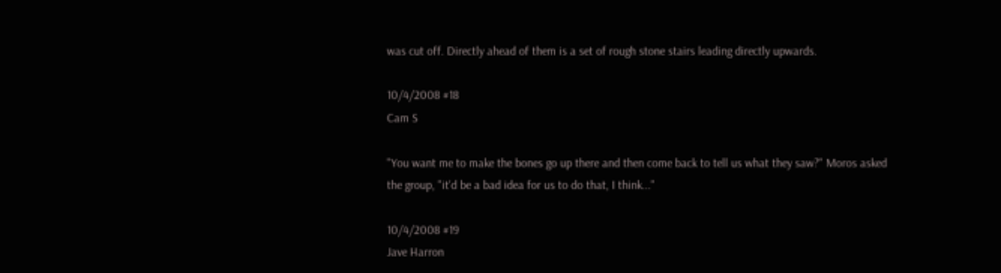was cut off. Directly ahead of them is a set of rough stone stairs leading directly upwards.

10/4/2008 #18
Cam S

"You want me to make the bones go up there and then come back to tell us what they saw?" Moros asked the group, "it'd be a bad idea for us to do that, I think..."

10/4/2008 #19
Jave Harron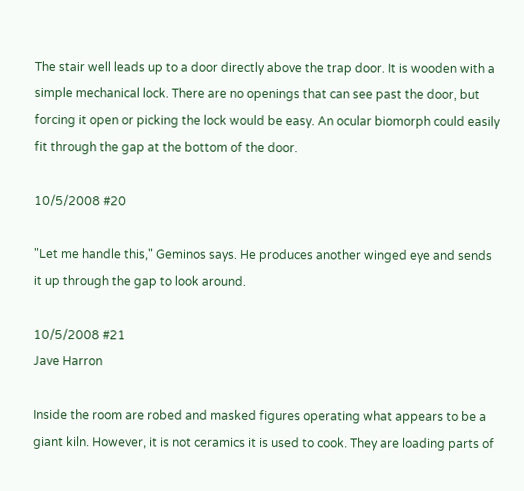The stair well leads up to a door directly above the trap door. It is wooden with a simple mechanical lock. There are no openings that can see past the door, but forcing it open or picking the lock would be easy. An ocular biomorph could easily fit through the gap at the bottom of the door.

10/5/2008 #20

"Let me handle this," Geminos says. He produces another winged eye and sends it up through the gap to look around.

10/5/2008 #21
Jave Harron

Inside the room are robed and masked figures operating what appears to be a giant kiln. However, it is not ceramics it is used to cook. They are loading parts of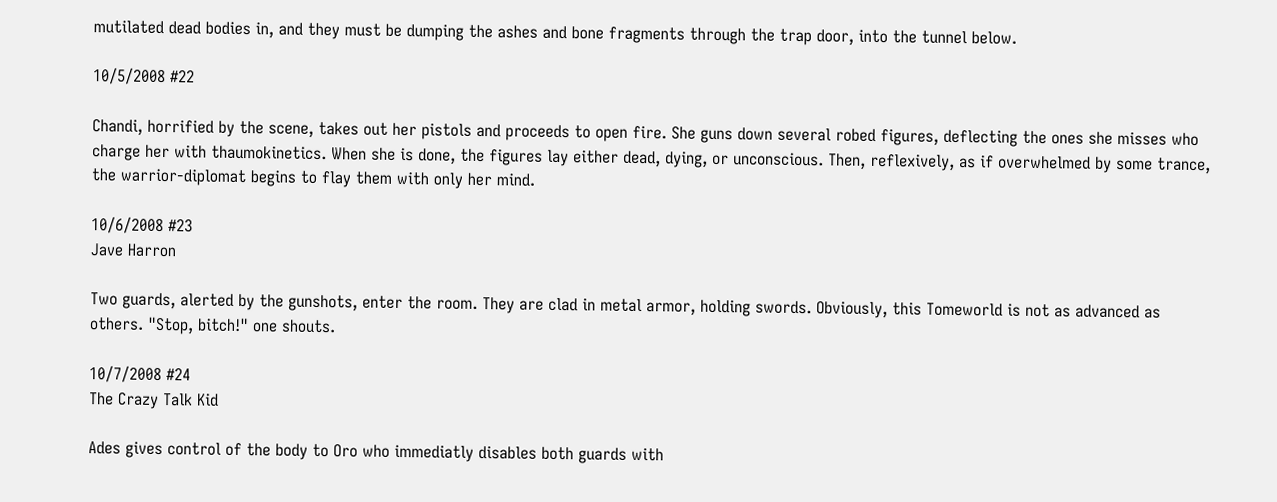mutilated dead bodies in, and they must be dumping the ashes and bone fragments through the trap door, into the tunnel below.

10/5/2008 #22

Chandi, horrified by the scene, takes out her pistols and proceeds to open fire. She guns down several robed figures, deflecting the ones she misses who charge her with thaumokinetics. When she is done, the figures lay either dead, dying, or unconscious. Then, reflexively, as if overwhelmed by some trance, the warrior-diplomat begins to flay them with only her mind.

10/6/2008 #23
Jave Harron

Two guards, alerted by the gunshots, enter the room. They are clad in metal armor, holding swords. Obviously, this Tomeworld is not as advanced as others. "Stop, bitch!" one shouts.

10/7/2008 #24
The Crazy Talk Kid

Ades gives control of the body to Oro who immediatly disables both guards with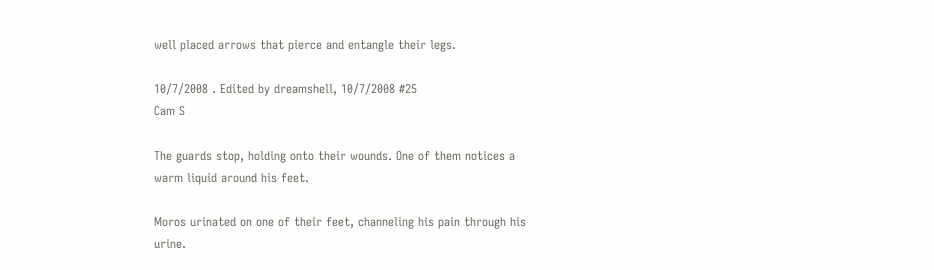well placed arrows that pierce and entangle their legs.

10/7/2008 . Edited by dreamshell, 10/7/2008 #25
Cam S

The guards stop, holding onto their wounds. One of them notices a warm liquid around his feet.

Moros urinated on one of their feet, channeling his pain through his urine.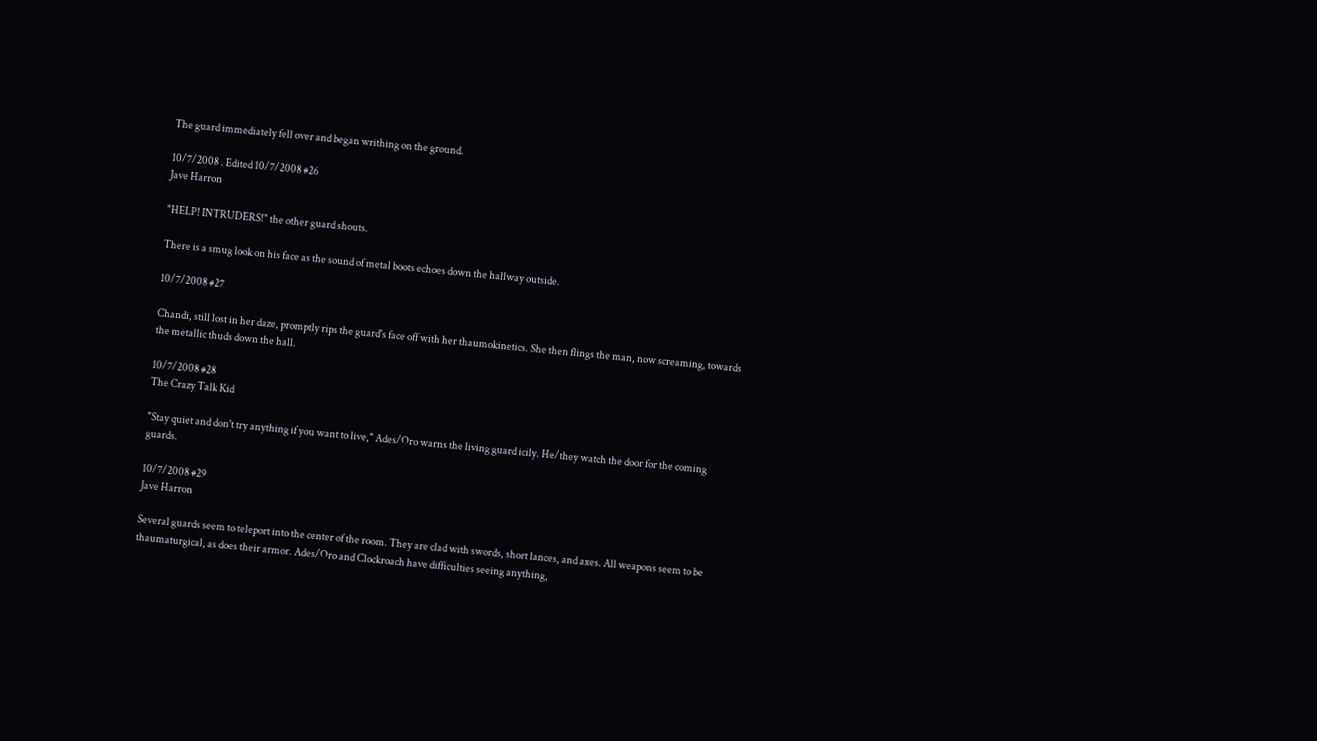The guard immediately fell over and began writhing on the ground.

10/7/2008 . Edited 10/7/2008 #26
Jave Harron

"HELP! INTRUDERS!" the other guard shouts.

There is a smug look on his face as the sound of metal boots echoes down the hallway outside.

10/7/2008 #27

Chandi, still lost in her daze, promptly rips the guard's face off with her thaumokinetics. She then flings the man, now screaming, towards the metallic thuds down the hall.

10/7/2008 #28
The Crazy Talk Kid

"Stay quiet and don't try anything if you want to live," Ades/Oro warns the living guard icily. He/they watch the door for the coming guards.

10/7/2008 #29
Jave Harron

Several guards seem to teleport into the center of the room. They are clad with swords, short lances, and axes. All weapons seem to be thaumaturgical, as does their armor. Ades/Oro and Clockroach have difficulties seeing anything,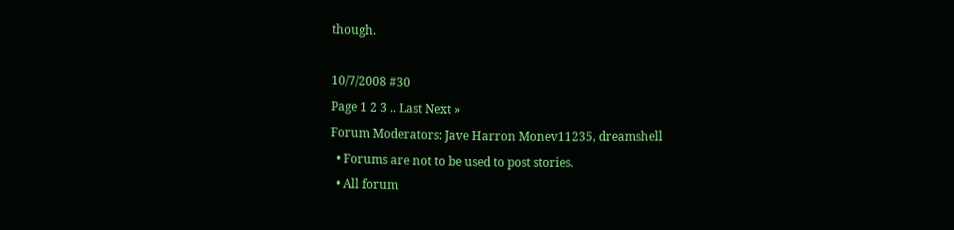though.

10/7/2008 #30
Page 1 2 3 .. Last Next »
Forum Moderators: Jave Harron Monev11235, dreamshell
  • Forums are not to be used to post stories.
  • All forum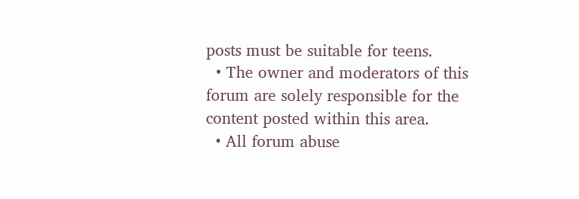posts must be suitable for teens.
  • The owner and moderators of this forum are solely responsible for the content posted within this area.
  • All forum abuse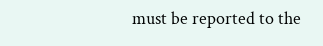must be reported to the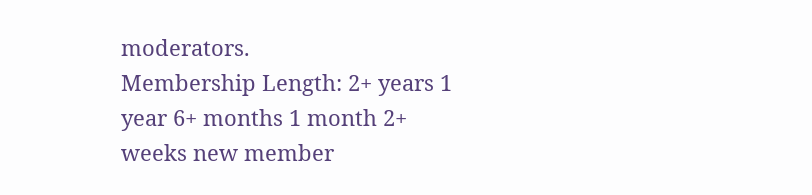moderators.
Membership Length: 2+ years 1 year 6+ months 1 month 2+ weeks new member